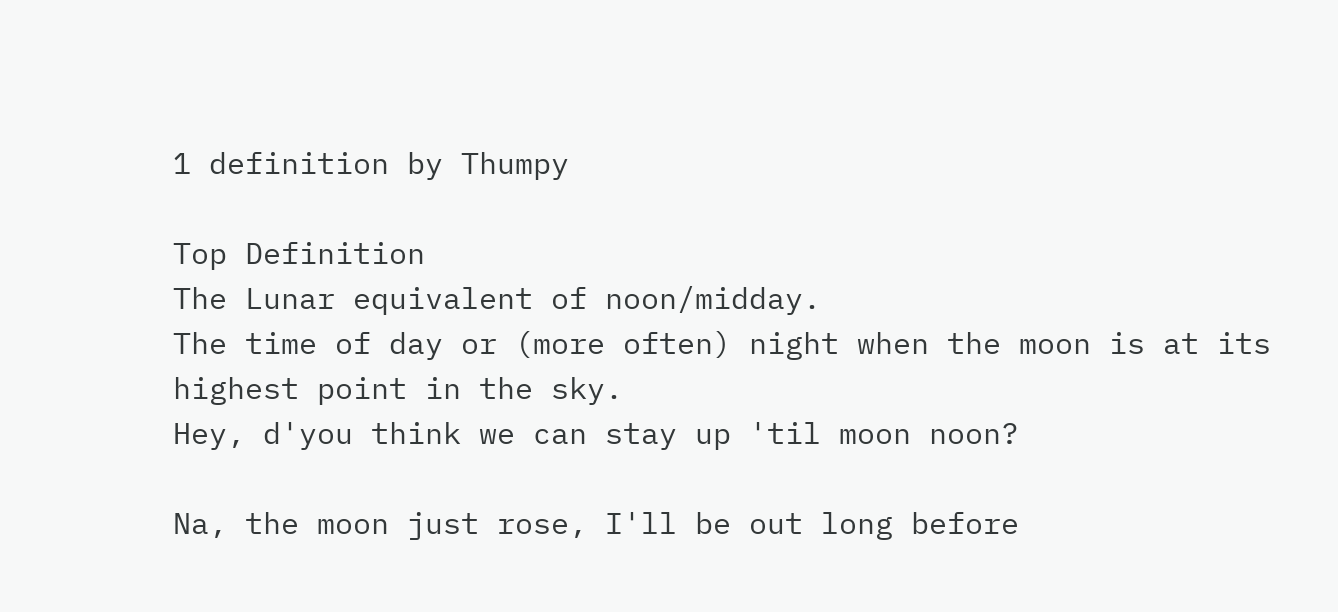1 definition by Thumpy

Top Definition
The Lunar equivalent of noon/midday.
The time of day or (more often) night when the moon is at its highest point in the sky.
Hey, d'you think we can stay up 'til moon noon?

Na, the moon just rose, I'll be out long before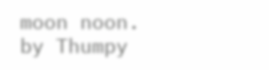moon noon.
by Thumpy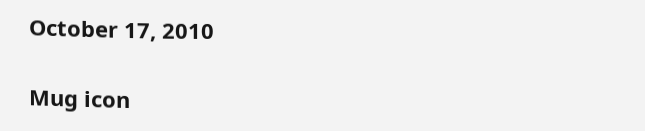October 17, 2010

Mug icon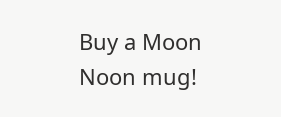Buy a Moon Noon mug!